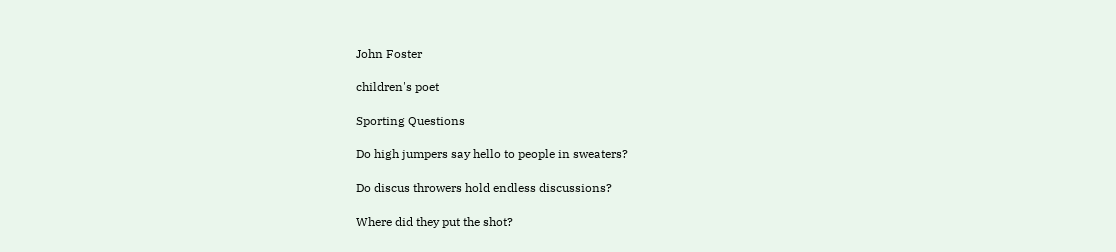John Foster

children's poet

Sporting Questions

Do high jumpers say hello to people in sweaters?

Do discus throwers hold endless discussions?

Where did they put the shot?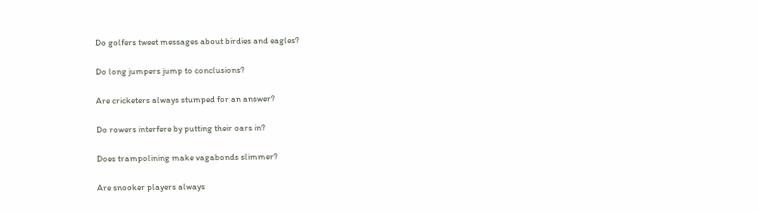Do golfers tweet messages about birdies and eagles?

Do long jumpers jump to conclusions?

Are cricketers always stumped for an answer?

Do rowers interfere by putting their oars in?

Does trampolining make vagabonds slimmer?

Are snooker players always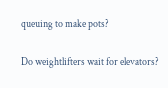queuing to make pots?

Do weightlifters wait for elevators?